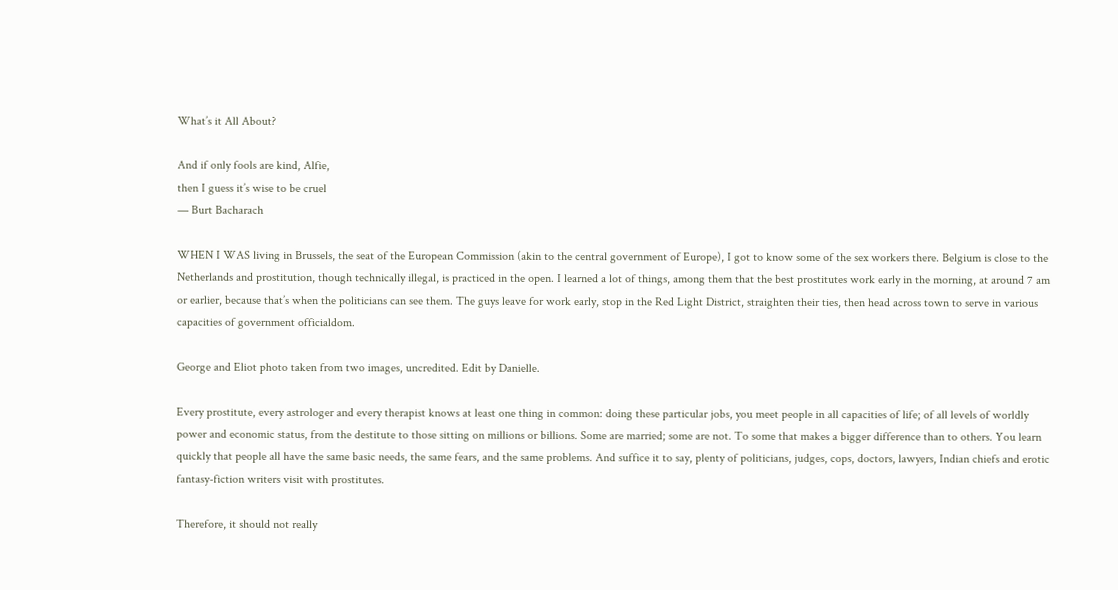What’s it All About?

And if only fools are kind, Alfie,
then I guess it’s wise to be cruel
— Burt Bacharach

WHEN I WAS living in Brussels, the seat of the European Commission (akin to the central government of Europe), I got to know some of the sex workers there. Belgium is close to the Netherlands and prostitution, though technically illegal, is practiced in the open. I learned a lot of things, among them that the best prostitutes work early in the morning, at around 7 am or earlier, because that’s when the politicians can see them. The guys leave for work early, stop in the Red Light District, straighten their ties, then head across town to serve in various capacities of government officialdom.

George and Eliot photo taken from two images, uncredited. Edit by Danielle.

Every prostitute, every astrologer and every therapist knows at least one thing in common: doing these particular jobs, you meet people in all capacities of life; of all levels of worldly power and economic status, from the destitute to those sitting on millions or billions. Some are married; some are not. To some that makes a bigger difference than to others. You learn quickly that people all have the same basic needs, the same fears, and the same problems. And suffice it to say, plenty of politicians, judges, cops, doctors, lawyers, Indian chiefs and erotic fantasy-fiction writers visit with prostitutes.

Therefore, it should not really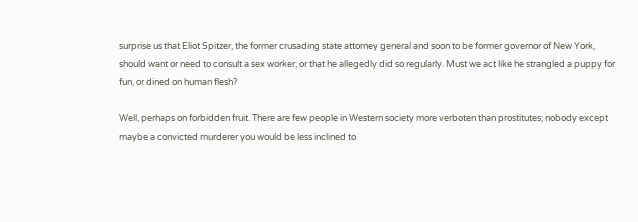surprise us that Eliot Spitzer, the former crusading state attorney general and soon to be former governor of New York, should want or need to consult a sex worker, or that he allegedly did so regularly. Must we act like he strangled a puppy for fun, or dined on human flesh?

Well, perhaps on forbidden fruit. There are few people in Western society more verboten than prostitutes; nobody except maybe a convicted murderer you would be less inclined to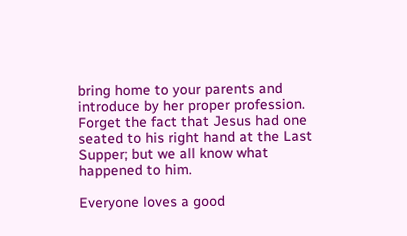bring home to your parents and introduce by her proper profession. Forget the fact that Jesus had one seated to his right hand at the Last Supper; but we all know what happened to him.

Everyone loves a good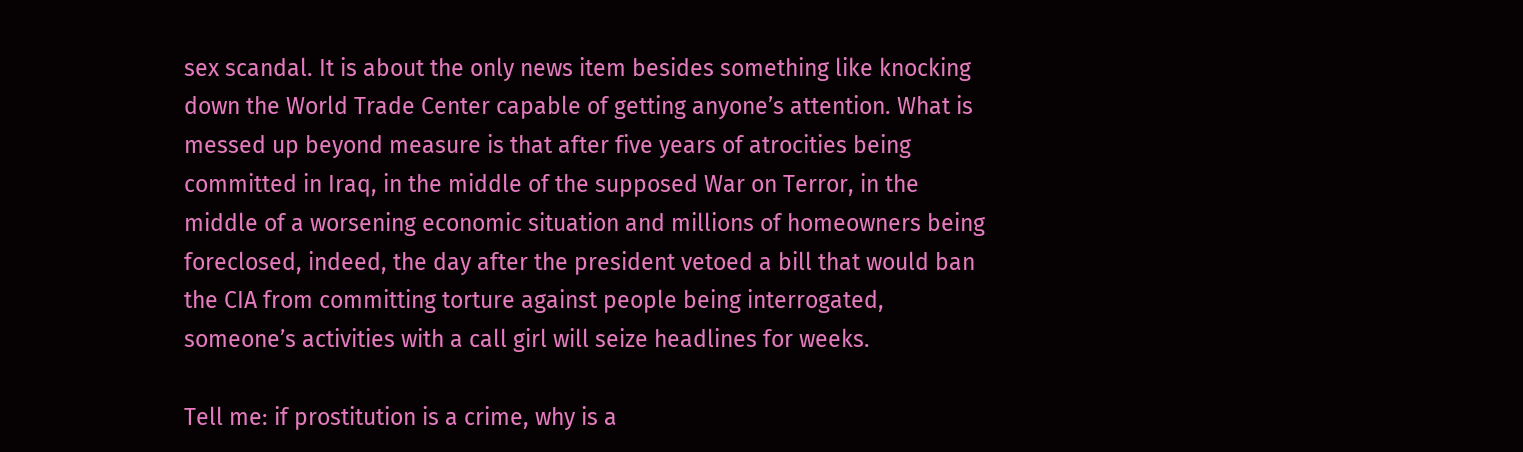sex scandal. It is about the only news item besides something like knocking down the World Trade Center capable of getting anyone’s attention. What is messed up beyond measure is that after five years of atrocities being committed in Iraq, in the middle of the supposed War on Terror, in the middle of a worsening economic situation and millions of homeowners being foreclosed, indeed, the day after the president vetoed a bill that would ban the CIA from committing torture against people being interrogated, someone’s activities with a call girl will seize headlines for weeks.

Tell me: if prostitution is a crime, why is a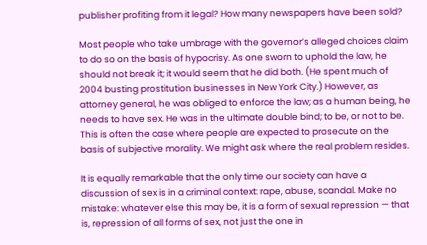publisher profiting from it legal? How many newspapers have been sold?

Most people who take umbrage with the governor’s alleged choices claim to do so on the basis of hypocrisy. As one sworn to uphold the law, he should not break it; it would seem that he did both. (He spent much of 2004 busting prostitution businesses in New York City.) However, as attorney general, he was obliged to enforce the law; as a human being, he needs to have sex. He was in the ultimate double bind; to be, or not to be. This is often the case where people are expected to prosecute on the basis of subjective morality. We might ask where the real problem resides.

It is equally remarkable that the only time our society can have a discussion of sex is in a criminal context: rape, abuse, scandal. Make no mistake: whatever else this may be, it is a form of sexual repression — that is, repression of all forms of sex, not just the one in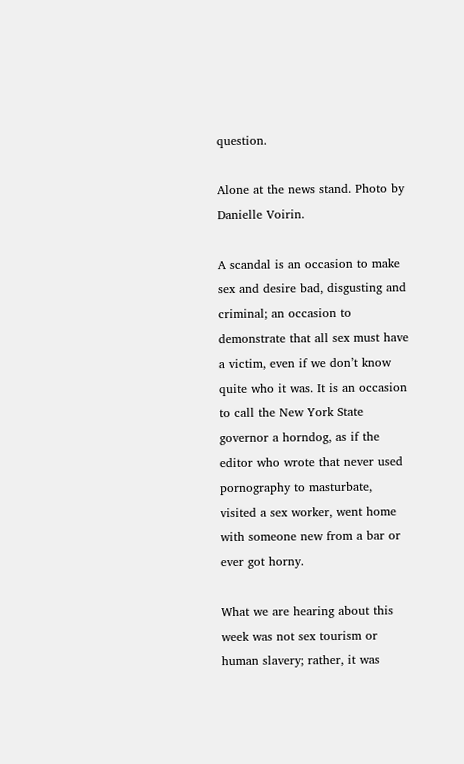question.

Alone at the news stand. Photo by Danielle Voirin.

A scandal is an occasion to make sex and desire bad, disgusting and criminal; an occasion to demonstrate that all sex must have a victim, even if we don’t know quite who it was. It is an occasion to call the New York State governor a horndog, as if the editor who wrote that never used pornography to masturbate, visited a sex worker, went home with someone new from a bar or ever got horny.

What we are hearing about this week was not sex tourism or human slavery; rather, it was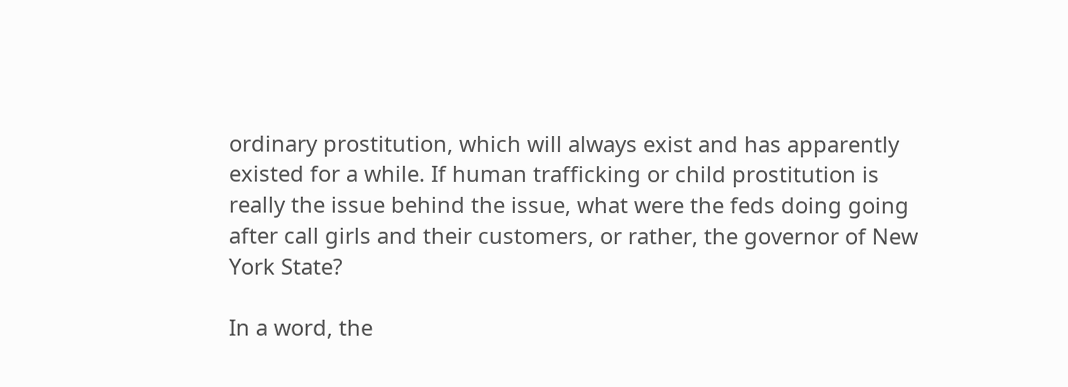ordinary prostitution, which will always exist and has apparently existed for a while. If human trafficking or child prostitution is really the issue behind the issue, what were the feds doing going after call girls and their customers, or rather, the governor of New York State?

In a word, the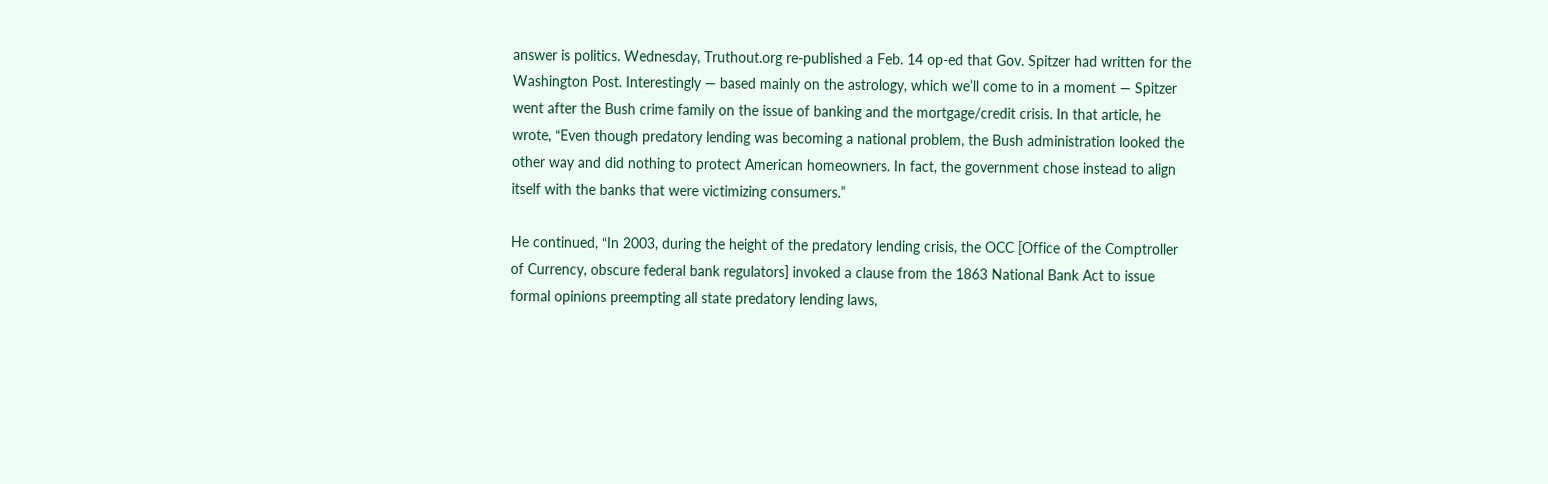answer is politics. Wednesday, Truthout.org re-published a Feb. 14 op-ed that Gov. Spitzer had written for the Washington Post. Interestingly — based mainly on the astrology, which we’ll come to in a moment — Spitzer went after the Bush crime family on the issue of banking and the mortgage/credit crisis. In that article, he wrote, “Even though predatory lending was becoming a national problem, the Bush administration looked the other way and did nothing to protect American homeowners. In fact, the government chose instead to align itself with the banks that were victimizing consumers.”

He continued, “In 2003, during the height of the predatory lending crisis, the OCC [Office of the Comptroller of Currency, obscure federal bank regulators] invoked a clause from the 1863 National Bank Act to issue formal opinions preempting all state predatory lending laws,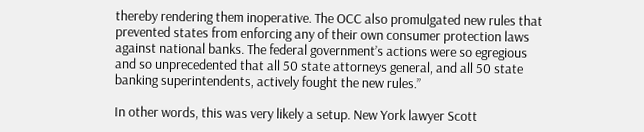thereby rendering them inoperative. The OCC also promulgated new rules that prevented states from enforcing any of their own consumer protection laws against national banks. The federal government’s actions were so egregious and so unprecedented that all 50 state attorneys general, and all 50 state banking superintendents, actively fought the new rules.”

In other words, this was very likely a setup. New York lawyer Scott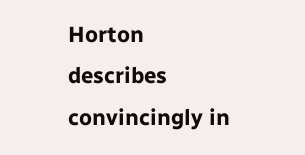Horton describes convincingly in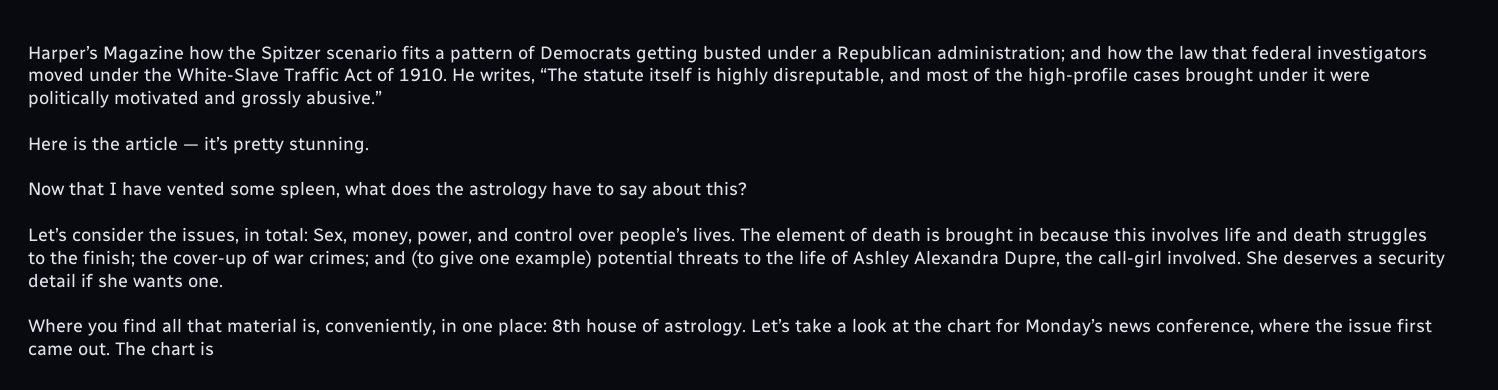Harper’s Magazine how the Spitzer scenario fits a pattern of Democrats getting busted under a Republican administration; and how the law that federal investigators moved under the White-Slave Traffic Act of 1910. He writes, “The statute itself is highly disreputable, and most of the high-profile cases brought under it were politically motivated and grossly abusive.”

Here is the article — it’s pretty stunning.

Now that I have vented some spleen, what does the astrology have to say about this?

Let’s consider the issues, in total: Sex, money, power, and control over people’s lives. The element of death is brought in because this involves life and death struggles to the finish; the cover-up of war crimes; and (to give one example) potential threats to the life of Ashley Alexandra Dupre, the call-girl involved. She deserves a security detail if she wants one.

Where you find all that material is, conveniently, in one place: 8th house of astrology. Let’s take a look at the chart for Monday’s news conference, where the issue first came out. The chart is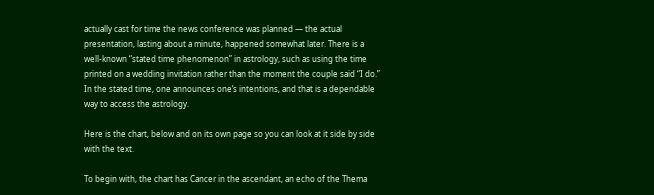actually cast for time the news conference was planned — the actual presentation, lasting about a minute, happened somewhat later. There is a well-known “stated time phenomenon” in astrology, such as using the time printed on a wedding invitation rather than the moment the couple said “I do.” In the stated time, one announces one’s intentions, and that is a dependable way to access the astrology.

Here is the chart, below and on its own page so you can look at it side by side with the text.

To begin with, the chart has Cancer in the ascendant, an echo of the Thema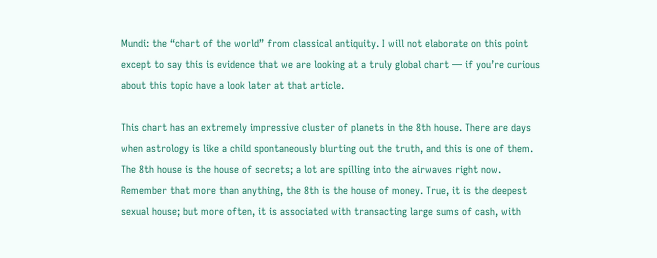Mundi: the “chart of the world” from classical antiquity. I will not elaborate on this point except to say this is evidence that we are looking at a truly global chart — if you’re curious about this topic have a look later at that article.

This chart has an extremely impressive cluster of planets in the 8th house. There are days when astrology is like a child spontaneously blurting out the truth, and this is one of them. The 8th house is the house of secrets; a lot are spilling into the airwaves right now. Remember that more than anything, the 8th is the house of money. True, it is the deepest sexual house; but more often, it is associated with transacting large sums of cash, with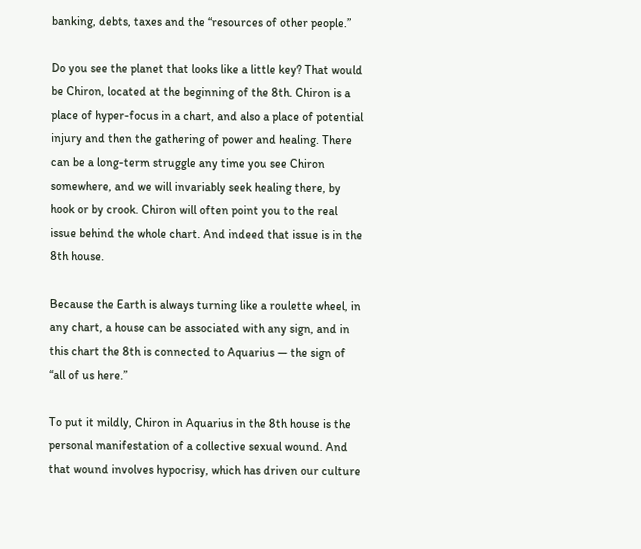banking, debts, taxes and the “resources of other people.”

Do you see the planet that looks like a little key? That would be Chiron, located at the beginning of the 8th. Chiron is a place of hyper-focus in a chart, and also a place of potential injury and then the gathering of power and healing. There can be a long-term struggle any time you see Chiron somewhere, and we will invariably seek healing there, by hook or by crook. Chiron will often point you to the real issue behind the whole chart. And indeed that issue is in the 8th house.

Because the Earth is always turning like a roulette wheel, in any chart, a house can be associated with any sign, and in this chart the 8th is connected to Aquarius — the sign of “all of us here.”

To put it mildly, Chiron in Aquarius in the 8th house is the personal manifestation of a collective sexual wound. And that wound involves hypocrisy, which has driven our culture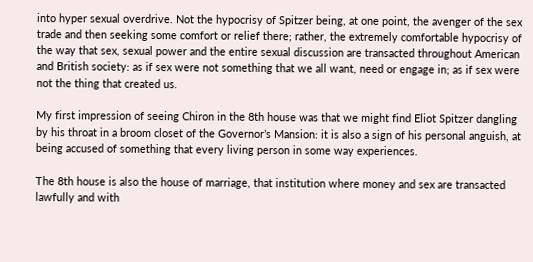into hyper sexual overdrive. Not the hypocrisy of Spitzer being, at one point, the avenger of the sex trade and then seeking some comfort or relief there; rather, the extremely comfortable hypocrisy of the way that sex, sexual power and the entire sexual discussion are transacted throughout American and British society: as if sex were not something that we all want, need or engage in; as if sex were not the thing that created us.

My first impression of seeing Chiron in the 8th house was that we might find Eliot Spitzer dangling by his throat in a broom closet of the Governor’s Mansion: it is also a sign of his personal anguish, at being accused of something that every living person in some way experiences.

The 8th house is also the house of marriage, that institution where money and sex are transacted lawfully and with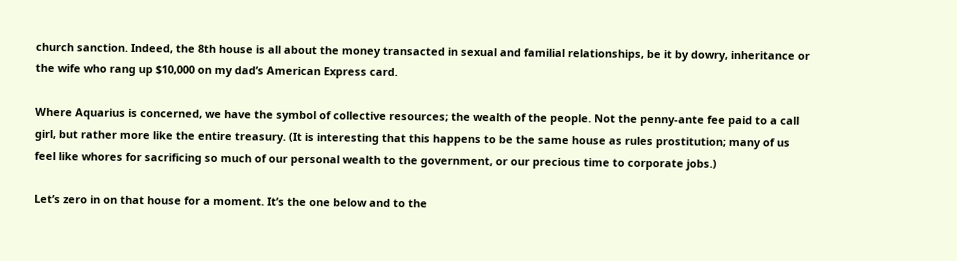church sanction. Indeed, the 8th house is all about the money transacted in sexual and familial relationships, be it by dowry, inheritance or the wife who rang up $10,000 on my dad’s American Express card.

Where Aquarius is concerned, we have the symbol of collective resources; the wealth of the people. Not the penny-ante fee paid to a call girl, but rather more like the entire treasury. (It is interesting that this happens to be the same house as rules prostitution; many of us feel like whores for sacrificing so much of our personal wealth to the government, or our precious time to corporate jobs.)

Let’s zero in on that house for a moment. It’s the one below and to the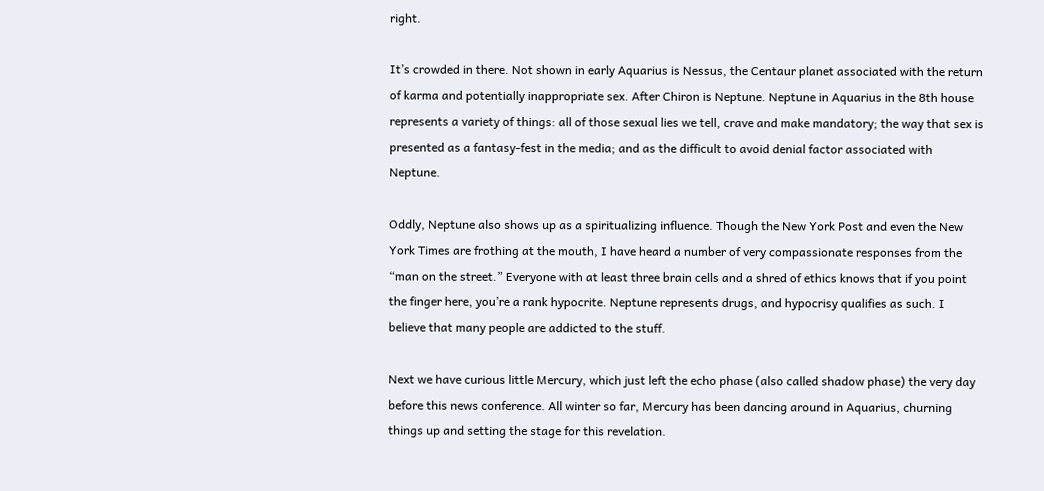right.

It’s crowded in there. Not shown in early Aquarius is Nessus, the Centaur planet associated with the return of karma and potentially inappropriate sex. After Chiron is Neptune. Neptune in Aquarius in the 8th house represents a variety of things: all of those sexual lies we tell, crave and make mandatory; the way that sex is presented as a fantasy-fest in the media; and as the difficult to avoid denial factor associated with Neptune.

Oddly, Neptune also shows up as a spiritualizing influence. Though the New York Post and even the New York Times are frothing at the mouth, I have heard a number of very compassionate responses from the “man on the street.” Everyone with at least three brain cells and a shred of ethics knows that if you point the finger here, you’re a rank hypocrite. Neptune represents drugs, and hypocrisy qualifies as such. I believe that many people are addicted to the stuff.

Next we have curious little Mercury, which just left the echo phase (also called shadow phase) the very day before this news conference. All winter so far, Mercury has been dancing around in Aquarius, churning things up and setting the stage for this revelation.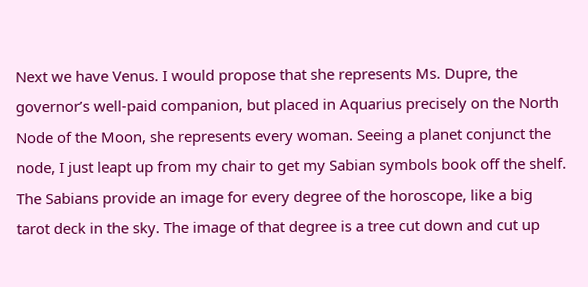Next we have Venus. I would propose that she represents Ms. Dupre, the governor’s well-paid companion, but placed in Aquarius precisely on the North Node of the Moon, she represents every woman. Seeing a planet conjunct the node, I just leapt up from my chair to get my Sabian symbols book off the shelf. The Sabians provide an image for every degree of the horoscope, like a big tarot deck in the sky. The image of that degree is a tree cut down and cut up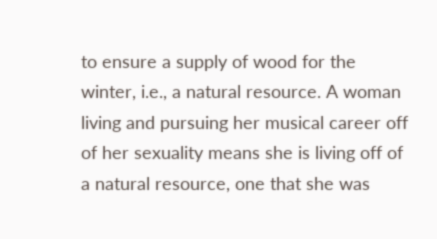to ensure a supply of wood for the winter, i.e., a natural resource. A woman living and pursuing her musical career off of her sexuality means she is living off of a natural resource, one that she was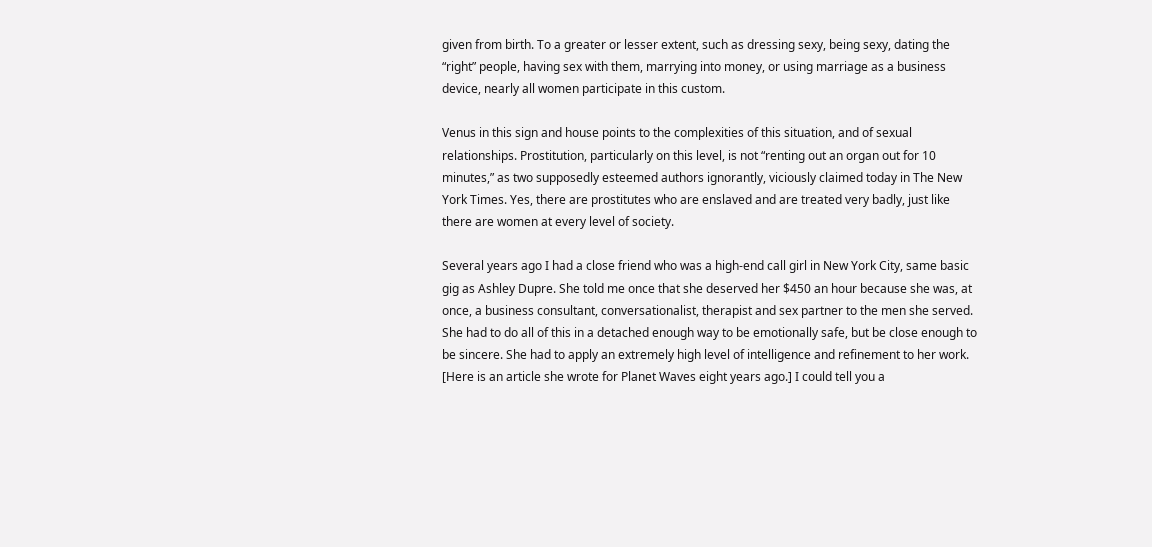given from birth. To a greater or lesser extent, such as dressing sexy, being sexy, dating the “right” people, having sex with them, marrying into money, or using marriage as a business device, nearly all women participate in this custom.

Venus in this sign and house points to the complexities of this situation, and of sexual relationships. Prostitution, particularly on this level, is not “renting out an organ out for 10 minutes,” as two supposedly esteemed authors ignorantly, viciously claimed today in The New York Times. Yes, there are prostitutes who are enslaved and are treated very badly, just like there are women at every level of society.

Several years ago I had a close friend who was a high-end call girl in New York City, same basic gig as Ashley Dupre. She told me once that she deserved her $450 an hour because she was, at once, a business consultant, conversationalist, therapist and sex partner to the men she served. She had to do all of this in a detached enough way to be emotionally safe, but be close enough to be sincere. She had to apply an extremely high level of intelligence and refinement to her work. [Here is an article she wrote for Planet Waves eight years ago.] I could tell you a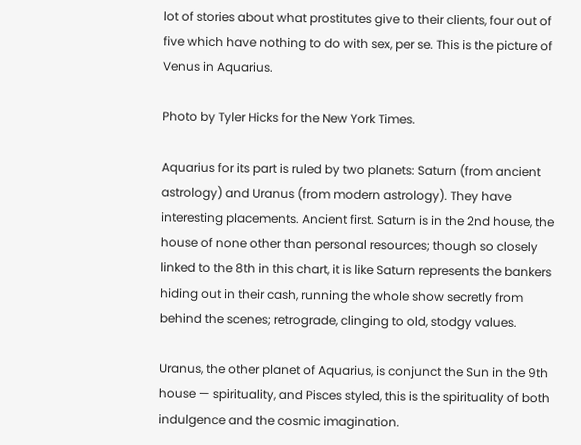lot of stories about what prostitutes give to their clients, four out of five which have nothing to do with sex, per se. This is the picture of Venus in Aquarius.

Photo by Tyler Hicks for the New York Times.

Aquarius for its part is ruled by two planets: Saturn (from ancient astrology) and Uranus (from modern astrology). They have interesting placements. Ancient first. Saturn is in the 2nd house, the house of none other than personal resources; though so closely linked to the 8th in this chart, it is like Saturn represents the bankers hiding out in their cash, running the whole show secretly from behind the scenes; retrograde, clinging to old, stodgy values.

Uranus, the other planet of Aquarius, is conjunct the Sun in the 9th house — spirituality, and Pisces styled, this is the spirituality of both indulgence and the cosmic imagination.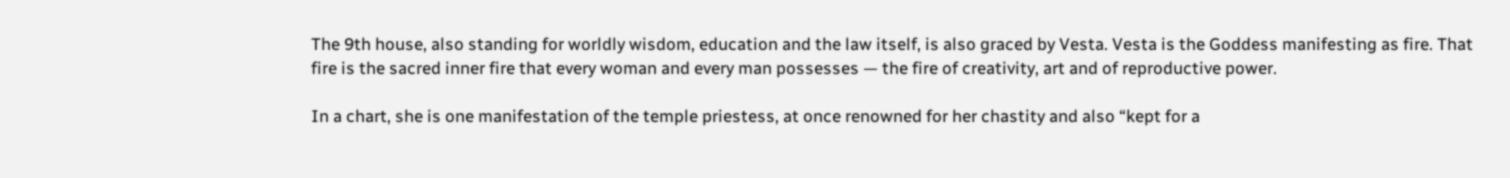The 9th house, also standing for worldly wisdom, education and the law itself, is also graced by Vesta. Vesta is the Goddess manifesting as fire. That fire is the sacred inner fire that every woman and every man possesses — the fire of creativity, art and of reproductive power.

In a chart, she is one manifestation of the temple priestess, at once renowned for her chastity and also “kept for a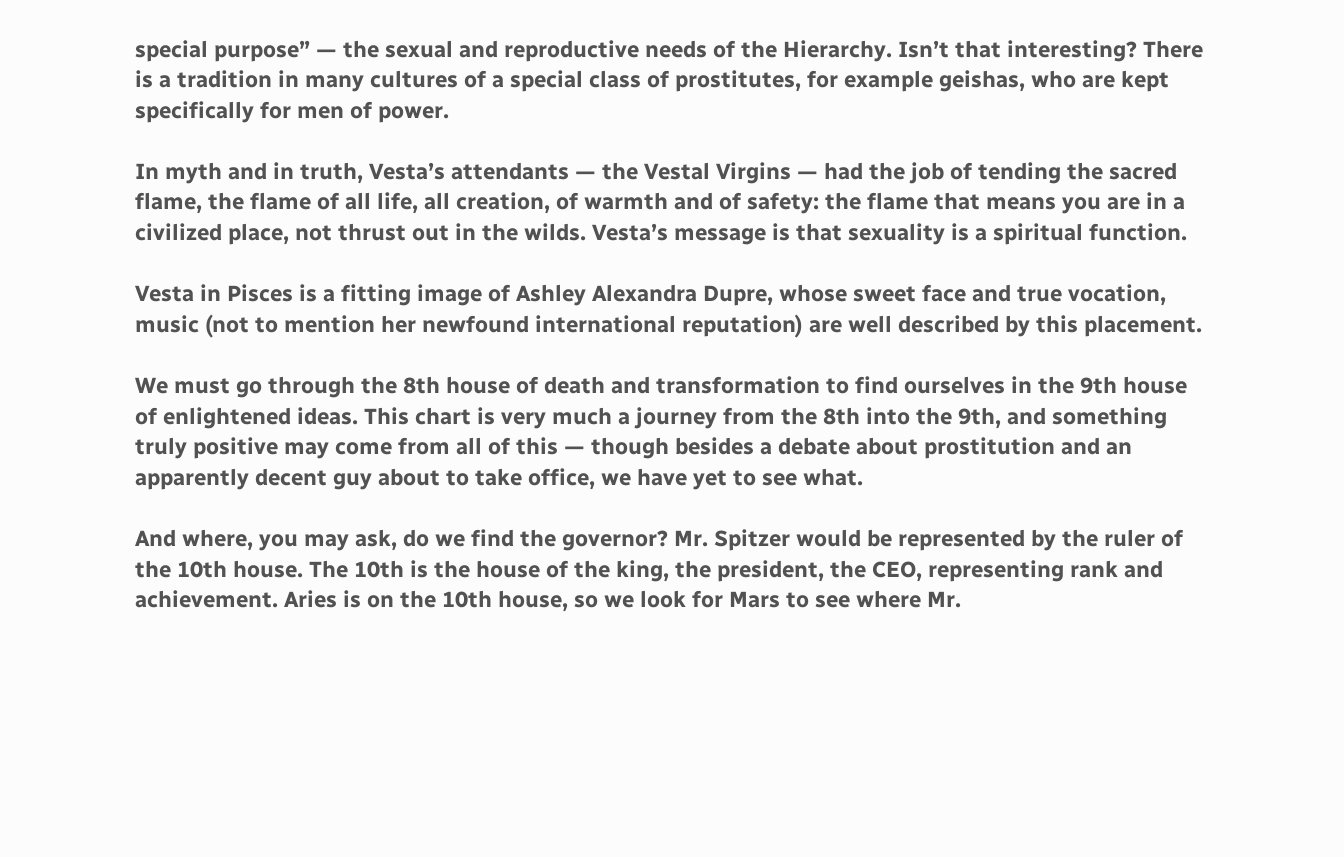special purpose” — the sexual and reproductive needs of the Hierarchy. Isn’t that interesting? There is a tradition in many cultures of a special class of prostitutes, for example geishas, who are kept specifically for men of power.

In myth and in truth, Vesta’s attendants — the Vestal Virgins — had the job of tending the sacred flame, the flame of all life, all creation, of warmth and of safety: the flame that means you are in a civilized place, not thrust out in the wilds. Vesta’s message is that sexuality is a spiritual function.

Vesta in Pisces is a fitting image of Ashley Alexandra Dupre, whose sweet face and true vocation, music (not to mention her newfound international reputation) are well described by this placement.

We must go through the 8th house of death and transformation to find ourselves in the 9th house of enlightened ideas. This chart is very much a journey from the 8th into the 9th, and something truly positive may come from all of this — though besides a debate about prostitution and an apparently decent guy about to take office, we have yet to see what.

And where, you may ask, do we find the governor? Mr. Spitzer would be represented by the ruler of the 10th house. The 10th is the house of the king, the president, the CEO, representing rank and achievement. Aries is on the 10th house, so we look for Mars to see where Mr.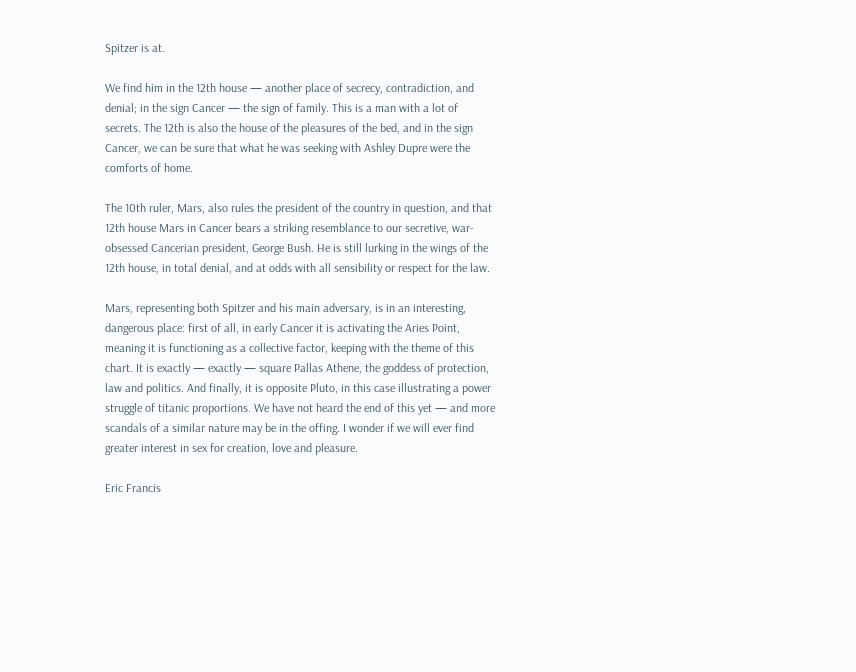Spitzer is at.

We find him in the 12th house — another place of secrecy, contradiction, and denial; in the sign Cancer — the sign of family. This is a man with a lot of secrets. The 12th is also the house of the pleasures of the bed, and in the sign Cancer, we can be sure that what he was seeking with Ashley Dupre were the comforts of home.

The 10th ruler, Mars, also rules the president of the country in question, and that 12th house Mars in Cancer bears a striking resemblance to our secretive, war-obsessed Cancerian president, George Bush. He is still lurking in the wings of the 12th house, in total denial, and at odds with all sensibility or respect for the law.

Mars, representing both Spitzer and his main adversary, is in an interesting, dangerous place: first of all, in early Cancer it is activating the Aries Point, meaning it is functioning as a collective factor, keeping with the theme of this chart. It is exactly — exactly — square Pallas Athene, the goddess of protection, law and politics. And finally, it is opposite Pluto, in this case illustrating a power struggle of titanic proportions. We have not heard the end of this yet — and more scandals of a similar nature may be in the offing. I wonder if we will ever find greater interest in sex for creation, love and pleasure.

Eric Francis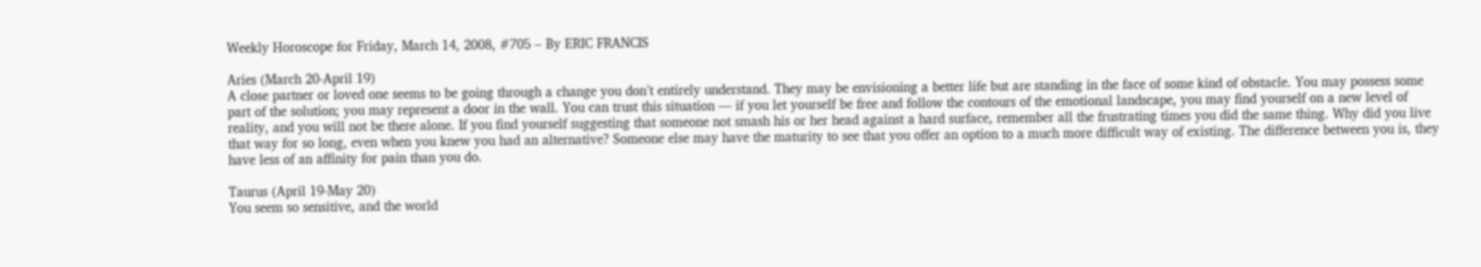Weekly Horoscope for Friday, March 14, 2008, #705 – By ERIC FRANCIS

Aries (March 20-April 19)
A close partner or loved one seems to be going through a change you don’t entirely understand. They may be envisioning a better life but are standing in the face of some kind of obstacle. You may possess some part of the solution; you may represent a door in the wall. You can trust this situation — if you let yourself be free and follow the contours of the emotional landscape, you may find yourself on a new level of reality, and you will not be there alone. If you find yourself suggesting that someone not smash his or her head against a hard surface, remember all the frustrating times you did the same thing. Why did you live that way for so long, even when you knew you had an alternative? Someone else may have the maturity to see that you offer an option to a much more difficult way of existing. The difference between you is, they have less of an affinity for pain than you do.

Taurus (April 19-May 20)
You seem so sensitive, and the world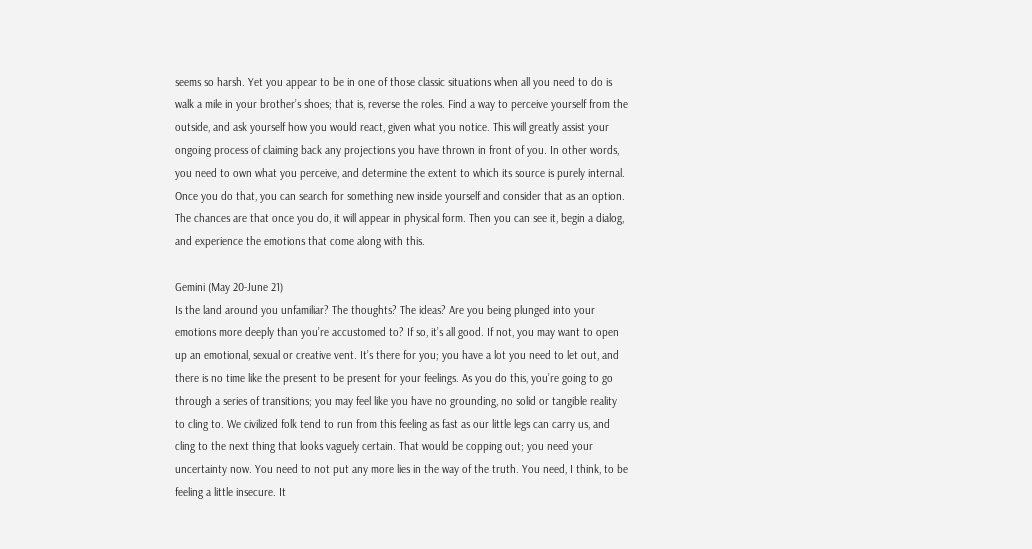seems so harsh. Yet you appear to be in one of those classic situations when all you need to do is walk a mile in your brother’s shoes; that is, reverse the roles. Find a way to perceive yourself from the outside, and ask yourself how you would react, given what you notice. This will greatly assist your ongoing process of claiming back any projections you have thrown in front of you. In other words, you need to own what you perceive, and determine the extent to which its source is purely internal. Once you do that, you can search for something new inside yourself and consider that as an option. The chances are that once you do, it will appear in physical form. Then you can see it, begin a dialog, and experience the emotions that come along with this.

Gemini (May 20-June 21)
Is the land around you unfamiliar? The thoughts? The ideas? Are you being plunged into your emotions more deeply than you’re accustomed to? If so, it’s all good. If not, you may want to open up an emotional, sexual or creative vent. It’s there for you; you have a lot you need to let out, and there is no time like the present to be present for your feelings. As you do this, you’re going to go through a series of transitions; you may feel like you have no grounding, no solid or tangible reality to cling to. We civilized folk tend to run from this feeling as fast as our little legs can carry us, and cling to the next thing that looks vaguely certain. That would be copping out; you need your uncertainty now. You need to not put any more lies in the way of the truth. You need, I think, to be feeling a little insecure. It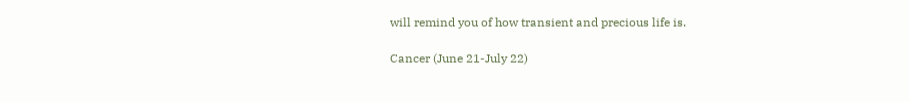will remind you of how transient and precious life is.

Cancer (June 21-July 22)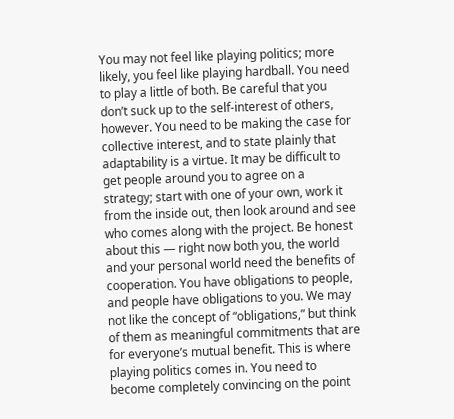You may not feel like playing politics; more likely, you feel like playing hardball. You need to play a little of both. Be careful that you don’t suck up to the self-interest of others, however. You need to be making the case for collective interest, and to state plainly that adaptability is a virtue. It may be difficult to get people around you to agree on a strategy; start with one of your own, work it from the inside out, then look around and see who comes along with the project. Be honest about this — right now both you, the world and your personal world need the benefits of cooperation. You have obligations to people, and people have obligations to you. We may not like the concept of “obligations,” but think of them as meaningful commitments that are for everyone’s mutual benefit. This is where playing politics comes in. You need to become completely convincing on the point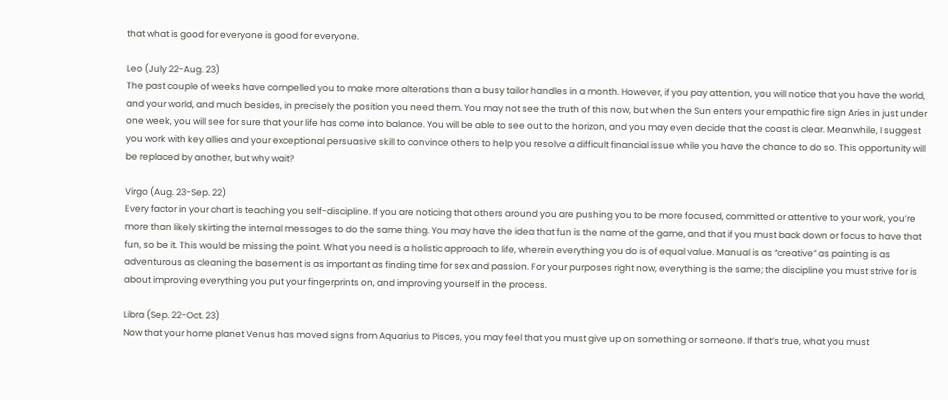that what is good for everyone is good for everyone.

Leo (July 22-Aug. 23)
The past couple of weeks have compelled you to make more alterations than a busy tailor handles in a month. However, if you pay attention, you will notice that you have the world, and your world, and much besides, in precisely the position you need them. You may not see the truth of this now, but when the Sun enters your empathic fire sign Aries in just under one week, you will see for sure that your life has come into balance. You will be able to see out to the horizon, and you may even decide that the coast is clear. Meanwhile, I suggest you work with key allies and your exceptional persuasive skill to convince others to help you resolve a difficult financial issue while you have the chance to do so. This opportunity will be replaced by another, but why wait?

Virgo (Aug. 23-Sep. 22)
Every factor in your chart is teaching you self-discipline. If you are noticing that others around you are pushing you to be more focused, committed or attentive to your work, you’re more than likely skirting the internal messages to do the same thing. You may have the idea that fun is the name of the game, and that if you must back down or focus to have that fun, so be it. This would be missing the point. What you need is a holistic approach to life, wherein everything you do is of equal value. Manual is as “creative” as painting is as adventurous as cleaning the basement is as important as finding time for sex and passion. For your purposes right now, everything is the same; the discipline you must strive for is about improving everything you put your fingerprints on, and improving yourself in the process.

Libra (Sep. 22-Oct. 23)
Now that your home planet Venus has moved signs from Aquarius to Pisces, you may feel that you must give up on something or someone. If that’s true, what you must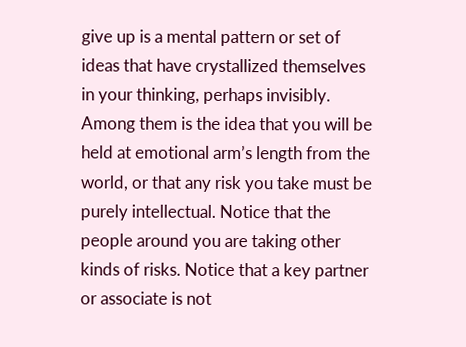give up is a mental pattern or set of ideas that have crystallized themselves in your thinking, perhaps invisibly. Among them is the idea that you will be held at emotional arm’s length from the world, or that any risk you take must be purely intellectual. Notice that the people around you are taking other kinds of risks. Notice that a key partner or associate is not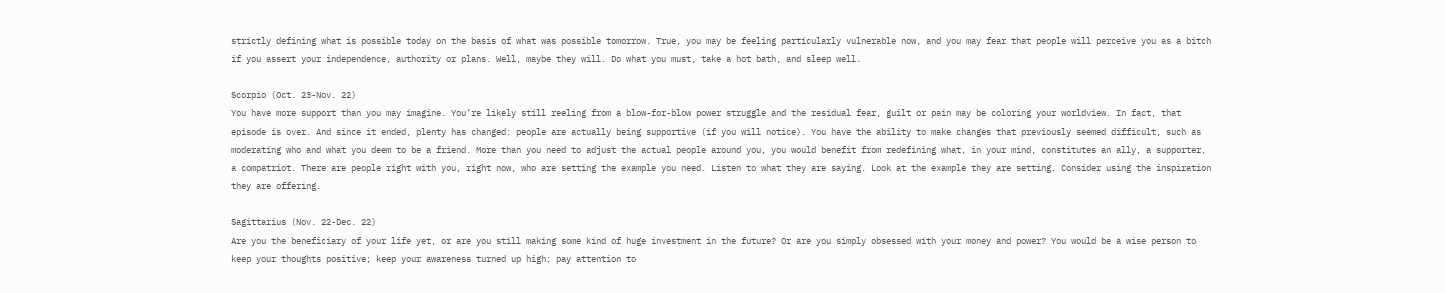strictly defining what is possible today on the basis of what was possible tomorrow. True, you may be feeling particularly vulnerable now, and you may fear that people will perceive you as a bitch if you assert your independence, authority or plans. Well, maybe they will. Do what you must, take a hot bath, and sleep well.

Scorpio (Oct. 23-Nov. 22)
You have more support than you may imagine. You’re likely still reeling from a blow-for-blow power struggle and the residual fear, guilt or pain may be coloring your worldview. In fact, that episode is over. And since it ended, plenty has changed: people are actually being supportive (if you will notice). You have the ability to make changes that previously seemed difficult, such as moderating who and what you deem to be a friend. More than you need to adjust the actual people around you, you would benefit from redefining what, in your mind, constitutes an ally, a supporter, a compatriot. There are people right with you, right now, who are setting the example you need. Listen to what they are saying. Look at the example they are setting. Consider using the inspiration they are offering.

Sagittarius (Nov. 22-Dec. 22)
Are you the beneficiary of your life yet, or are you still making some kind of huge investment in the future? Or are you simply obsessed with your money and power? You would be a wise person to keep your thoughts positive; keep your awareness turned up high; pay attention to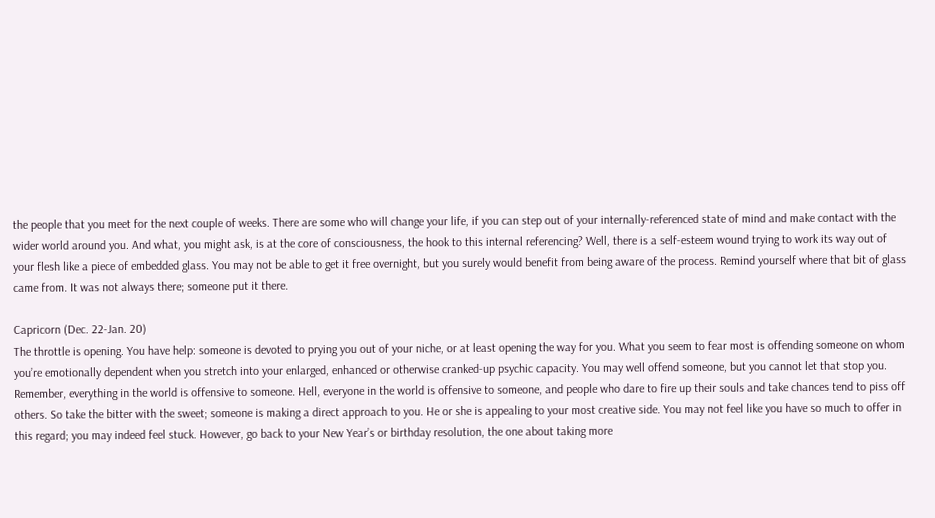the people that you meet for the next couple of weeks. There are some who will change your life, if you can step out of your internally-referenced state of mind and make contact with the wider world around you. And what, you might ask, is at the core of consciousness, the hook to this internal referencing? Well, there is a self-esteem wound trying to work its way out of your flesh like a piece of embedded glass. You may not be able to get it free overnight, but you surely would benefit from being aware of the process. Remind yourself where that bit of glass came from. It was not always there; someone put it there.

Capricorn (Dec. 22-Jan. 20)
The throttle is opening. You have help: someone is devoted to prying you out of your niche, or at least opening the way for you. What you seem to fear most is offending someone on whom you’re emotionally dependent when you stretch into your enlarged, enhanced or otherwise cranked-up psychic capacity. You may well offend someone, but you cannot let that stop you. Remember, everything in the world is offensive to someone. Hell, everyone in the world is offensive to someone, and people who dare to fire up their souls and take chances tend to piss off others. So take the bitter with the sweet; someone is making a direct approach to you. He or she is appealing to your most creative side. You may not feel like you have so much to offer in this regard; you may indeed feel stuck. However, go back to your New Year’s or birthday resolution, the one about taking more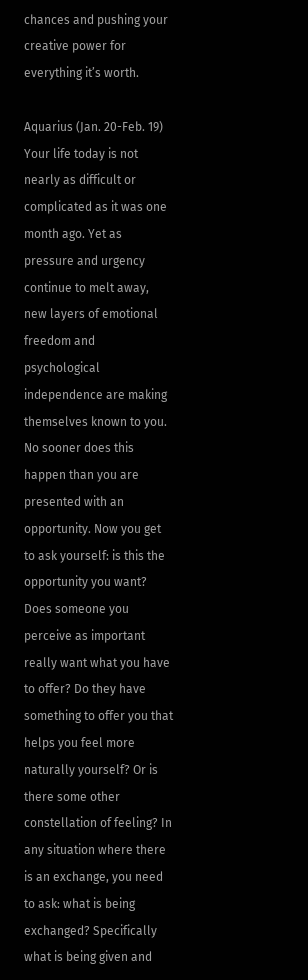chances and pushing your creative power for everything it’s worth.

Aquarius (Jan. 20-Feb. 19)
Your life today is not nearly as difficult or complicated as it was one month ago. Yet as pressure and urgency continue to melt away, new layers of emotional freedom and psychological independence are making themselves known to you. No sooner does this happen than you are presented with an opportunity. Now you get to ask yourself: is this the opportunity you want? Does someone you perceive as important really want what you have to offer? Do they have something to offer you that helps you feel more naturally yourself? Or is there some other constellation of feeling? In any situation where there is an exchange, you need to ask: what is being exchanged? Specifically what is being given and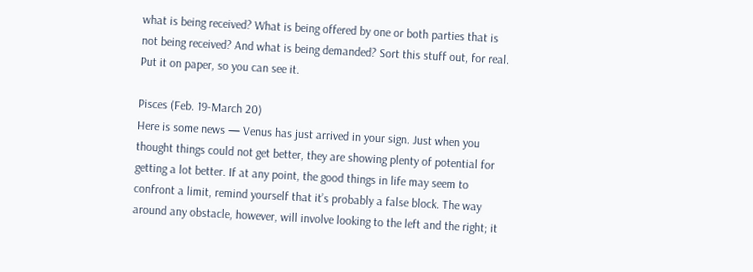what is being received? What is being offered by one or both parties that is not being received? And what is being demanded? Sort this stuff out, for real. Put it on paper, so you can see it.

Pisces (Feb. 19-March 20)
Here is some news — Venus has just arrived in your sign. Just when you thought things could not get better, they are showing plenty of potential for getting a lot better. If at any point, the good things in life may seem to confront a limit, remind yourself that it’s probably a false block. The way around any obstacle, however, will involve looking to the left and the right; it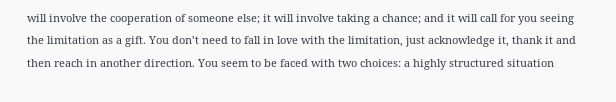will involve the cooperation of someone else; it will involve taking a chance; and it will call for you seeing the limitation as a gift. You don’t need to fall in love with the limitation, just acknowledge it, thank it and then reach in another direction. You seem to be faced with two choices: a highly structured situation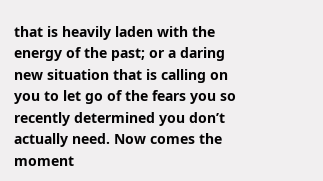that is heavily laden with the energy of the past; or a daring new situation that is calling on you to let go of the fears you so recently determined you don’t actually need. Now comes the moment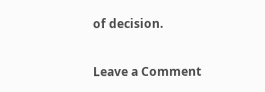of decision.

Leave a Comment